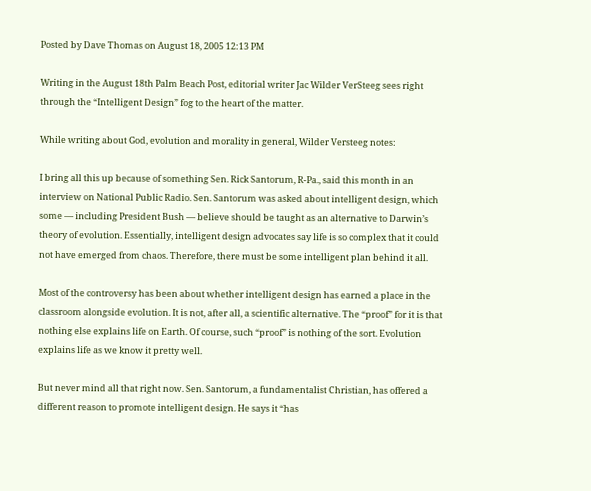Posted by Dave Thomas on August 18, 2005 12:13 PM

Writing in the August 18th Palm Beach Post, editorial writer Jac Wilder VerSteeg sees right through the “Intelligent Design” fog to the heart of the matter.

While writing about God, evolution and morality in general, Wilder Versteeg notes:

I bring all this up because of something Sen. Rick Santorum, R-Pa., said this month in an interview on National Public Radio. Sen. Santorum was asked about intelligent design, which some — including President Bush — believe should be taught as an alternative to Darwin’s theory of evolution. Essentially, intelligent design advocates say life is so complex that it could not have emerged from chaos. Therefore, there must be some intelligent plan behind it all.

Most of the controversy has been about whether intelligent design has earned a place in the classroom alongside evolution. It is not, after all, a scientific alternative. The “proof” for it is that nothing else explains life on Earth. Of course, such “proof” is nothing of the sort. Evolution explains life as we know it pretty well.

But never mind all that right now. Sen. Santorum, a fundamentalist Christian, has offered a different reason to promote intelligent design. He says it “has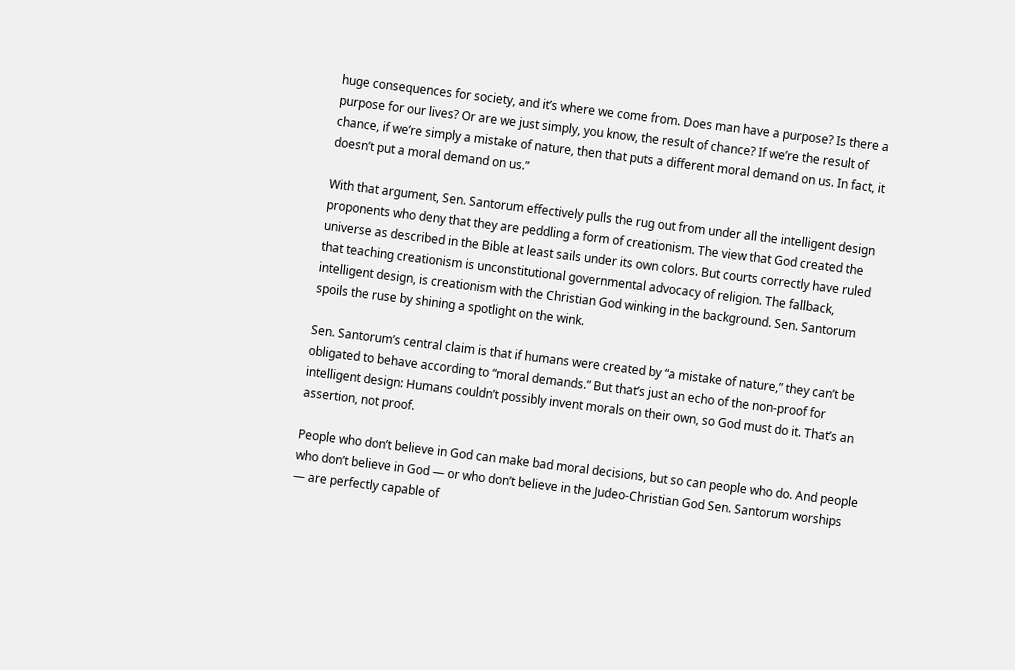huge consequences for society, and it’s where we come from. Does man have a purpose? Is there a purpose for our lives? Or are we just simply, you know, the result of chance? If we’re the result of chance, if we’re simply a mistake of nature, then that puts a different moral demand on us. In fact, it doesn’t put a moral demand on us.”

With that argument, Sen. Santorum effectively pulls the rug out from under all the intelligent design proponents who deny that they are peddling a form of creationism. The view that God created the universe as described in the Bible at least sails under its own colors. But courts correctly have ruled that teaching creationism is unconstitutional governmental advocacy of religion. The fallback, intelligent design, is creationism with the Christian God winking in the background. Sen. Santorum spoils the ruse by shining a spotlight on the wink.

Sen. Santorum’s central claim is that if humans were created by “a mistake of nature,” they can’t be obligated to behave according to “moral demands.” But that’s just an echo of the non-proof for intelligent design: Humans couldn’t possibly invent morals on their own, so God must do it. That’s an assertion, not proof.

People who don’t believe in God can make bad moral decisions, but so can people who do. And people who don’t believe in God — or who don’t believe in the Judeo-Christian God Sen. Santorum worships — are perfectly capable of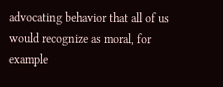advocating behavior that all of us would recognize as moral, for example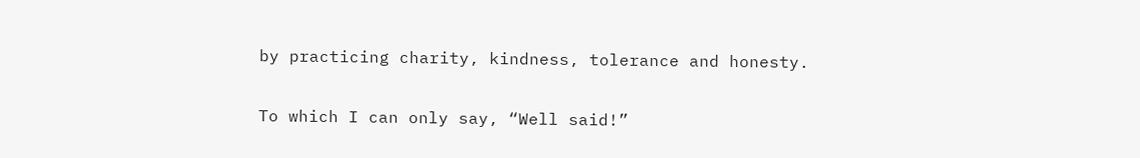by practicing charity, kindness, tolerance and honesty.

To which I can only say, “Well said!”